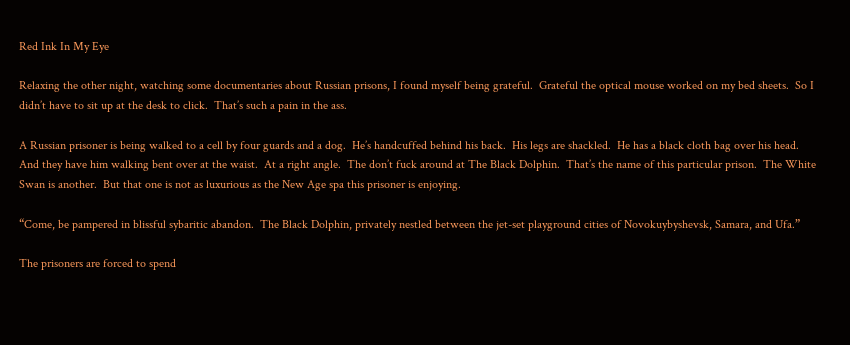Red Ink In My Eye

Relaxing the other night, watching some documentaries about Russian prisons, I found myself being grateful.  Grateful the optical mouse worked on my bed sheets.  So I didn’t have to sit up at the desk to click.  That’s such a pain in the ass.

A Russian prisoner is being walked to a cell by four guards and a dog.  He’s handcuffed behind his back.  His legs are shackled.  He has a black cloth bag over his head.  And they have him walking bent over at the waist.  At a right angle.  The don’t fuck around at The Black Dolphin.  That’s the name of this particular prison.  The White Swan is another.  But that one is not as luxurious as the New Age spa this prisoner is enjoying.

“Come, be pampered in blissful sybaritic abandon.  The Black Dolphin, privately nestled between the jet-set playground cities of Novokuybyshevsk, Samara, and Ufa.”

The prisoners are forced to spend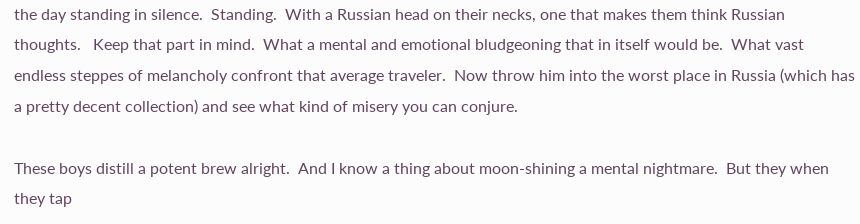the day standing in silence.  Standing.  With a Russian head on their necks, one that makes them think Russian thoughts.   Keep that part in mind.  What a mental and emotional bludgeoning that in itself would be.  What vast endless steppes of melancholy confront that average traveler.  Now throw him into the worst place in Russia (which has a pretty decent collection) and see what kind of misery you can conjure.

These boys distill a potent brew alright.  And I know a thing about moon-shining a mental nightmare.  But they when they tap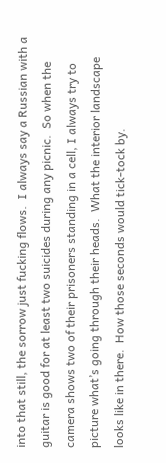into that still, the sorrow just fucking flows.  I always say a Russian with a guitar is good for at least two suicides during any picnic.  So when the camera shows two of their prisoners standing in a cell, I always try to picture what’s going through their heads.  What the interior landscape looks like in there.  How those seconds would tick-tock by.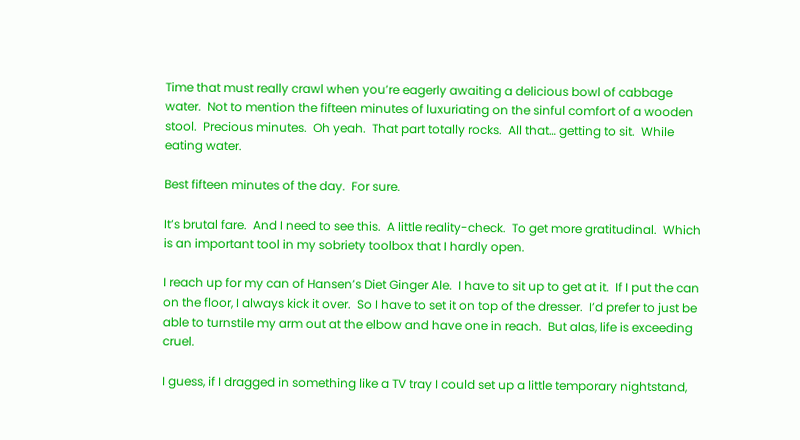Time that must really crawl when you’re eagerly awaiting a delicious bowl of cabbage water.  Not to mention the fifteen minutes of luxuriating on the sinful comfort of a wooden stool.  Precious minutes.  Oh yeah.  That part totally rocks.  All that… getting to sit.  While eating water.

Best fifteen minutes of the day.  For sure.

It’s brutal fare.  And I need to see this.  A little reality-check.  To get more gratitudinal.  Which is an important tool in my sobriety toolbox that I hardly open.

I reach up for my can of Hansen’s Diet Ginger Ale.  I have to sit up to get at it.  If I put the can on the floor, I always kick it over.  So I have to set it on top of the dresser.  I’d prefer to just be able to turnstile my arm out at the elbow and have one in reach.  But alas, life is exceeding cruel.

I guess, if I dragged in something like a TV tray I could set up a little temporary nightstand,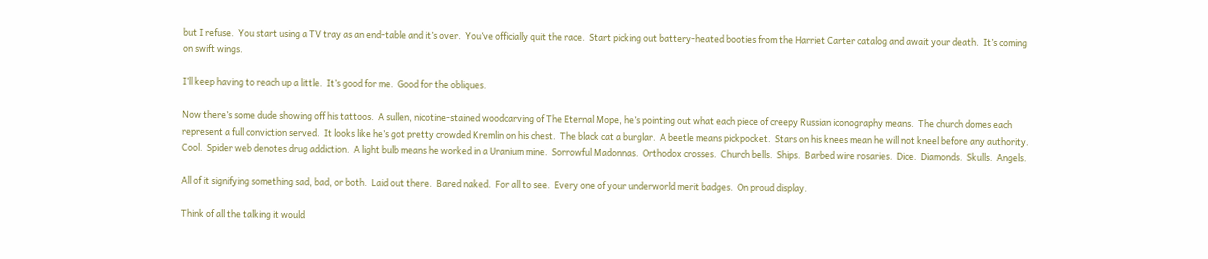but I refuse.  You start using a TV tray as an end-table and it’s over.  You’ve officially quit the race.  Start picking out battery-heated booties from the Harriet Carter catalog and await your death.  It’s coming on swift wings.

I’ll keep having to reach up a little.  It’s good for me.  Good for the obliques.

Now there’s some dude showing off his tattoos.  A sullen, nicotine-stained woodcarving of The Eternal Mope, he’s pointing out what each piece of creepy Russian iconography means.  The church domes each represent a full conviction served.  It looks like he’s got pretty crowded Kremlin on his chest.  The black cat a burglar.  A beetle means pickpocket.  Stars on his knees mean he will not kneel before any authority.  Cool.  Spider web denotes drug addiction.  A light bulb means he worked in a Uranium mine.  Sorrowful Madonnas.  Orthodox crosses.  Church bells.  Ships.  Barbed wire rosaries.  Dice.  Diamonds.  Skulls.  Angels.

All of it signifying something sad, bad, or both.  Laid out there.  Bared naked.  For all to see.  Every one of your underworld merit badges.  On proud display.

Think of all the talking it would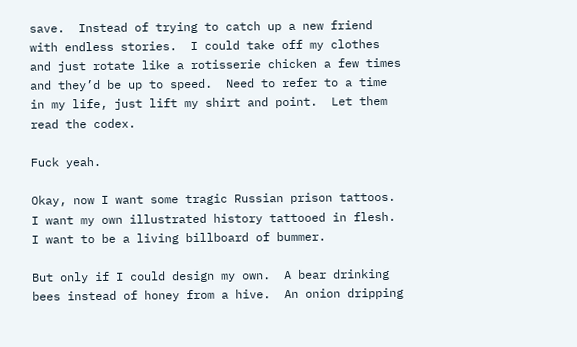save.  Instead of trying to catch up a new friend with endless stories.  I could take off my clothes and just rotate like a rotisserie chicken a few times and they’d be up to speed.  Need to refer to a time in my life, just lift my shirt and point.  Let them read the codex.

Fuck yeah.

Okay, now I want some tragic Russian prison tattoos.   I want my own illustrated history tattooed in flesh.  I want to be a living billboard of bummer.

But only if I could design my own.  A bear drinking bees instead of honey from a hive.  An onion dripping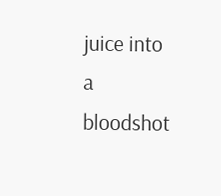juice into a bloodshot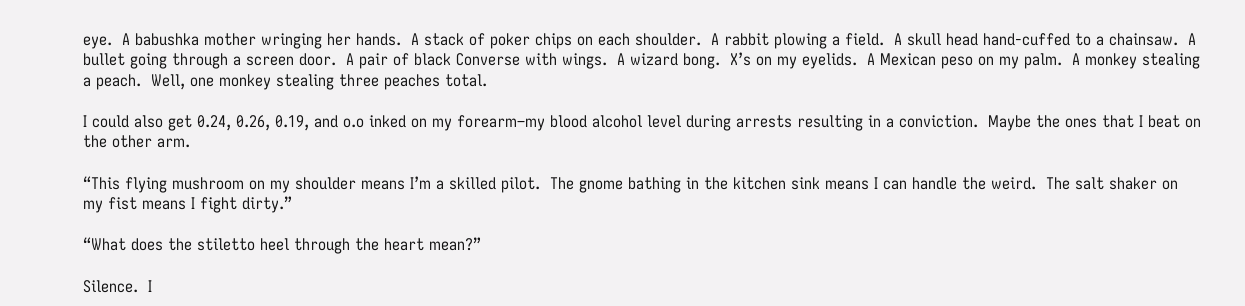eye.  A babushka mother wringing her hands.  A stack of poker chips on each shoulder.  A rabbit plowing a field.  A skull head hand-cuffed to a chainsaw.  A bullet going through a screen door.  A pair of black Converse with wings.  A wizard bong.  X’s on my eyelids.  A Mexican peso on my palm.  A monkey stealing a peach.  Well, one monkey stealing three peaches total.

I could also get 0.24, 0.26, 0.19, and o.o inked on my forearm–my blood alcohol level during arrests resulting in a conviction.  Maybe the ones that I beat on the other arm.

“This flying mushroom on my shoulder means I’m a skilled pilot.  The gnome bathing in the kitchen sink means I can handle the weird.  The salt shaker on my fist means I fight dirty.”

“What does the stiletto heel through the heart mean?”

Silence.  I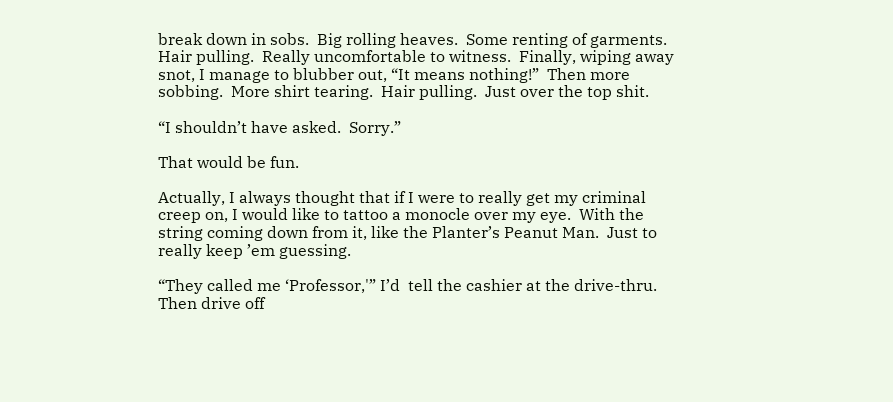break down in sobs.  Big rolling heaves.  Some renting of garments.  Hair pulling.  Really uncomfortable to witness.  Finally, wiping away snot, I manage to blubber out, “It means nothing!”  Then more sobbing.  More shirt tearing.  Hair pulling.  Just over the top shit.

“I shouldn’t have asked.  Sorry.”

That would be fun.

Actually, I always thought that if I were to really get my criminal creep on, I would like to tattoo a monocle over my eye.  With the string coming down from it, like the Planter’s Peanut Man.  Just to really keep ’em guessing.

“They called me ‘Professor,'” I’d  tell the cashier at the drive-thru.  Then drive off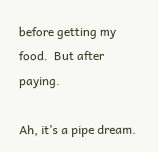before getting my food.  But after paying.

Ah, it’s a pipe dream.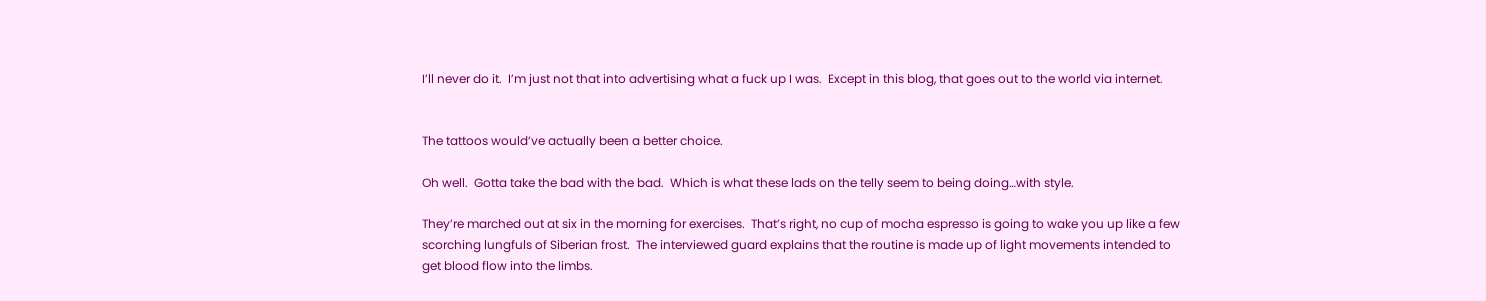I’ll never do it.  I’m just not that into advertising what a fuck up I was.  Except in this blog, that goes out to the world via internet.


The tattoos would’ve actually been a better choice.

Oh well.  Gotta take the bad with the bad.  Which is what these lads on the telly seem to being doing…with style.

They’re marched out at six in the morning for exercises.  That’s right, no cup of mocha espresso is going to wake you up like a few scorching lungfuls of Siberian frost.  The interviewed guard explains that the routine is made up of light movements intended to get blood flow into the limbs.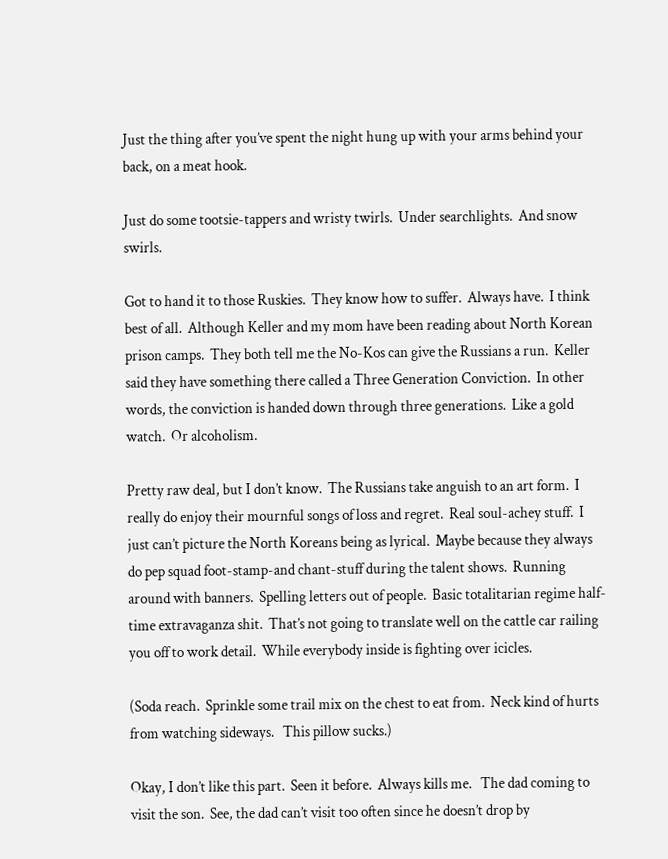Just the thing after you’ve spent the night hung up with your arms behind your back, on a meat hook.

Just do some tootsie-tappers and wristy twirls.  Under searchlights.  And snow swirls.

Got to hand it to those Ruskies.  They know how to suffer.  Always have.  I think best of all.  Although Keller and my mom have been reading about North Korean prison camps.  They both tell me the No-Kos can give the Russians a run.  Keller said they have something there called a Three Generation Conviction.  In other words, the conviction is handed down through three generations.  Like a gold watch.  Or alcoholism.

Pretty raw deal, but I don’t know.  The Russians take anguish to an art form.  I really do enjoy their mournful songs of loss and regret.  Real soul-achey stuff.  I just can’t picture the North Koreans being as lyrical.  Maybe because they always do pep squad foot-stamp-and chant-stuff during the talent shows.  Running around with banners.  Spelling letters out of people.  Basic totalitarian regime half-time extravaganza shit.  That’s not going to translate well on the cattle car railing you off to work detail.  While everybody inside is fighting over icicles.

(Soda reach.  Sprinkle some trail mix on the chest to eat from.  Neck kind of hurts from watching sideways.   This pillow sucks.)

Okay, I don’t like this part.  Seen it before.  Always kills me.   The dad coming to visit the son.  See, the dad can’t visit too often since he doesn’t drop by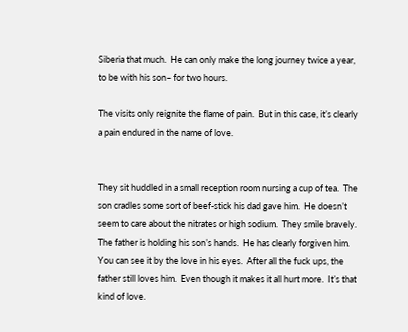Siberia that much.  He can only make the long journey twice a year, to be with his son– for two hours.

The visits only reignite the flame of pain.  But in this case, it’s clearly a pain endured in the name of love.


They sit huddled in a small reception room nursing a cup of tea.  The son cradles some sort of beef-stick his dad gave him.  He doesn’t seem to care about the nitrates or high sodium.  They smile bravely.  The father is holding his son’s hands.  He has clearly forgiven him.  You can see it by the love in his eyes.  After all the fuck ups, the father still loves him.  Even though it makes it all hurt more.  It’s that kind of love.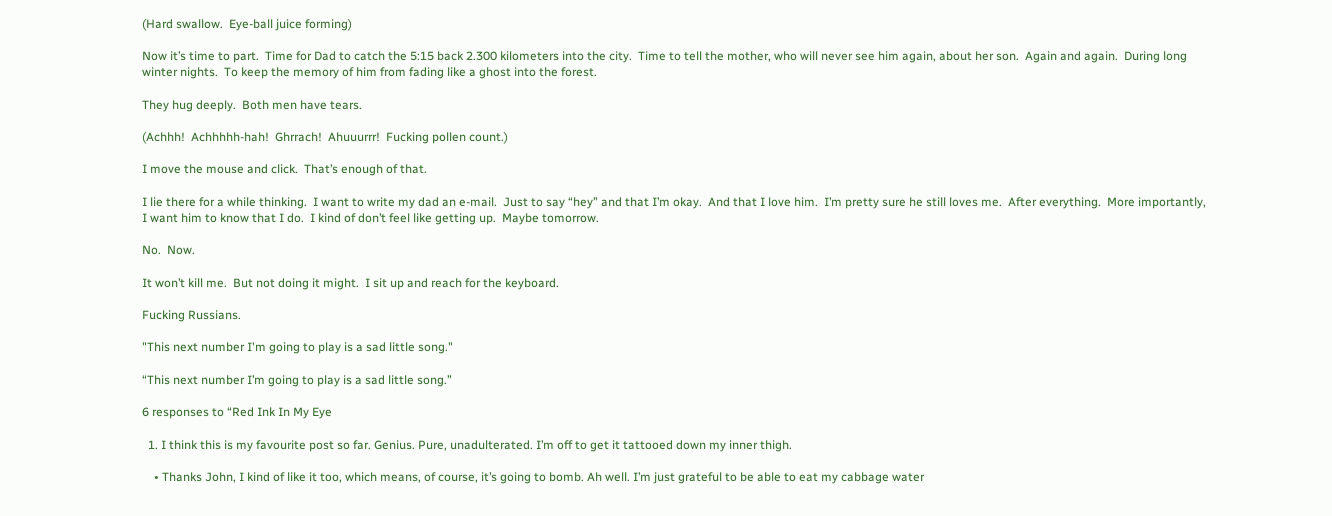(Hard swallow.  Eye-ball juice forming)

Now it’s time to part.  Time for Dad to catch the 5:15 back 2.300 kilometers into the city.  Time to tell the mother, who will never see him again, about her son.  Again and again.  During long winter nights.  To keep the memory of him from fading like a ghost into the forest.

They hug deeply.  Both men have tears.

(Achhh!  Achhhhh-hah!  Ghrrach!  Ahuuurrr!  Fucking pollen count.)

I move the mouse and click.  That’s enough of that.

I lie there for a while thinking.  I want to write my dad an e-mail.  Just to say “hey” and that I’m okay.  And that I love him.  I’m pretty sure he still loves me.  After everything.  More importantly, I want him to know that I do.  I kind of don’t feel like getting up.  Maybe tomorrow.

No.  Now.

It won’t kill me.  But not doing it might.  I sit up and reach for the keyboard.

Fucking Russians.

"This next number I'm going to play is a sad little song."

“This next number I’m going to play is a sad little song.”

6 responses to “Red Ink In My Eye

  1. I think this is my favourite post so far. Genius. Pure, unadulterated. I’m off to get it tattooed down my inner thigh.

    • Thanks John, I kind of like it too, which means, of course, it’s going to bomb. Ah well. I’m just grateful to be able to eat my cabbage water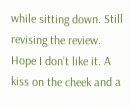while sitting down. Still revising the review. Hope I don’t like it. A kiss on the cheek and a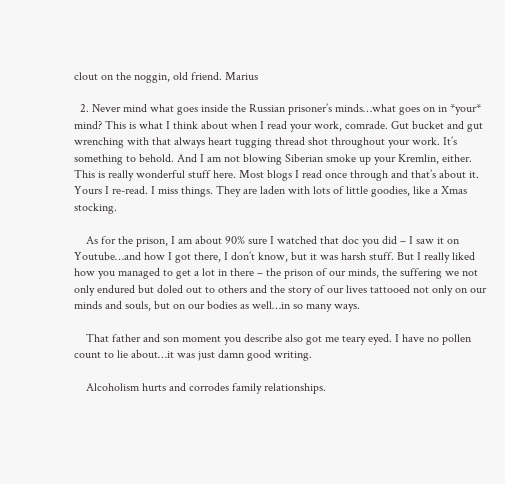clout on the noggin, old friend. Marius

  2. Never mind what goes inside the Russian prisoner’s minds…what goes on in *your* mind? This is what I think about when I read your work, comrade. Gut bucket and gut wrenching with that always heart tugging thread shot throughout your work. It’s something to behold. And I am not blowing Siberian smoke up your Kremlin, either. This is really wonderful stuff here. Most blogs I read once through and that’s about it. Yours I re-read. I miss things. They are laden with lots of little goodies, like a Xmas stocking.

    As for the prison, I am about 90% sure I watched that doc you did – I saw it on Youtube…and how I got there, I don’t know, but it was harsh stuff. But I really liked how you managed to get a lot in there – the prison of our minds, the suffering we not only endured but doled out to others and the story of our lives tattooed not only on our minds and souls, but on our bodies as well…in so many ways.

    That father and son moment you describe also got me teary eyed. I have no pollen count to lie about…it was just damn good writing.

    Alcoholism hurts and corrodes family relationships.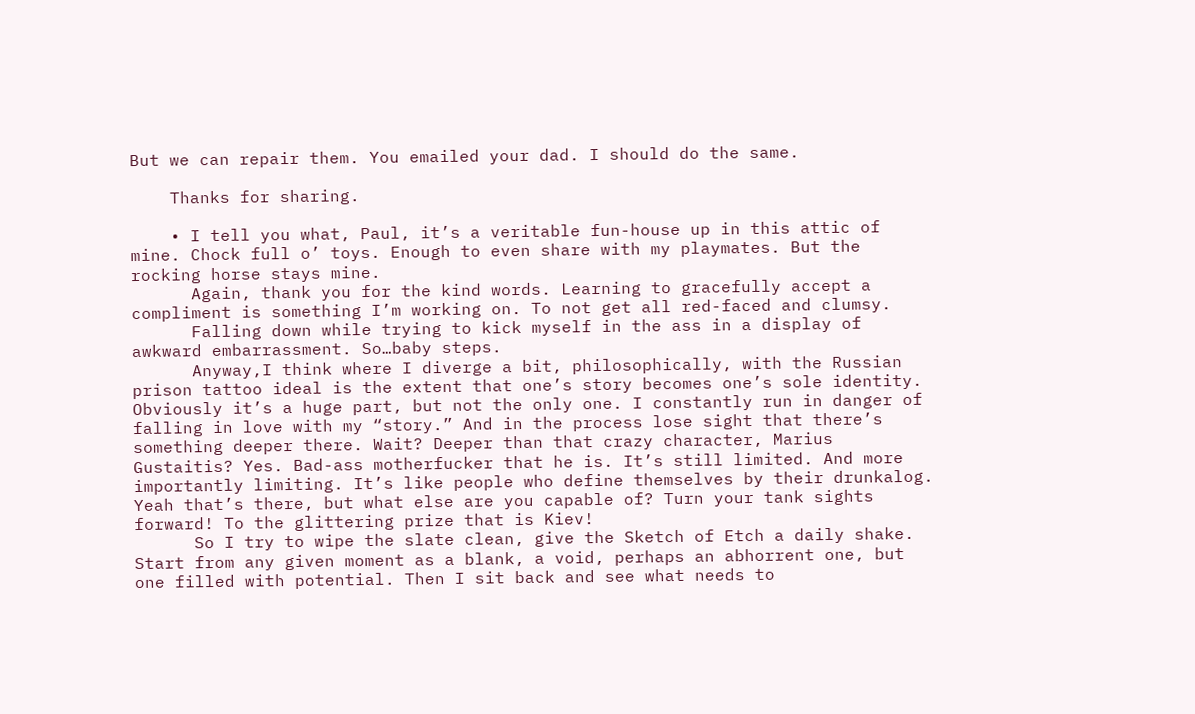But we can repair them. You emailed your dad. I should do the same.

    Thanks for sharing.

    • I tell you what, Paul, it’s a veritable fun-house up in this attic of mine. Chock full o’ toys. Enough to even share with my playmates. But the rocking horse stays mine.
      Again, thank you for the kind words. Learning to gracefully accept a compliment is something I’m working on. To not get all red-faced and clumsy.
      Falling down while trying to kick myself in the ass in a display of awkward embarrassment. So…baby steps.
      Anyway,I think where I diverge a bit, philosophically, with the Russian prison tattoo ideal is the extent that one’s story becomes one’s sole identity. Obviously it’s a huge part, but not the only one. I constantly run in danger of falling in love with my “story.” And in the process lose sight that there’s something deeper there. Wait? Deeper than that crazy character, Marius Gustaitis? Yes. Bad-ass motherfucker that he is. It’s still limited. And more importantly limiting. It’s like people who define themselves by their drunkalog. Yeah that’s there, but what else are you capable of? Turn your tank sights forward! To the glittering prize that is Kiev!
      So I try to wipe the slate clean, give the Sketch of Etch a daily shake. Start from any given moment as a blank, a void, perhaps an abhorrent one, but one filled with potential. Then I sit back and see what needs to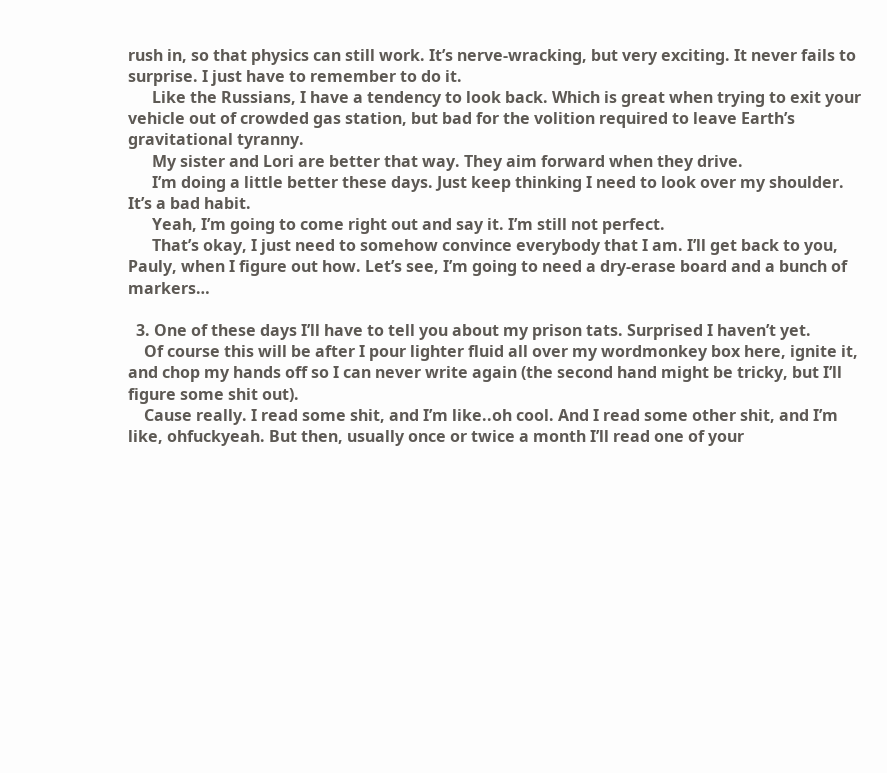rush in, so that physics can still work. It’s nerve-wracking, but very exciting. It never fails to surprise. I just have to remember to do it.
      Like the Russians, I have a tendency to look back. Which is great when trying to exit your vehicle out of crowded gas station, but bad for the volition required to leave Earth’s gravitational tyranny.
      My sister and Lori are better that way. They aim forward when they drive.
      I’m doing a little better these days. Just keep thinking I need to look over my shoulder. It’s a bad habit.
      Yeah, I’m going to come right out and say it. I’m still not perfect.
      That’s okay, I just need to somehow convince everybody that I am. I’ll get back to you, Pauly, when I figure out how. Let’s see, I’m going to need a dry-erase board and a bunch of markers…

  3. One of these days I’ll have to tell you about my prison tats. Surprised I haven’t yet.
    Of course this will be after I pour lighter fluid all over my wordmonkey box here, ignite it, and chop my hands off so I can never write again (the second hand might be tricky, but I’ll figure some shit out).
    Cause really. I read some shit, and I’m like..oh cool. And I read some other shit, and I’m like, ohfuckyeah. But then, usually once or twice a month I’ll read one of your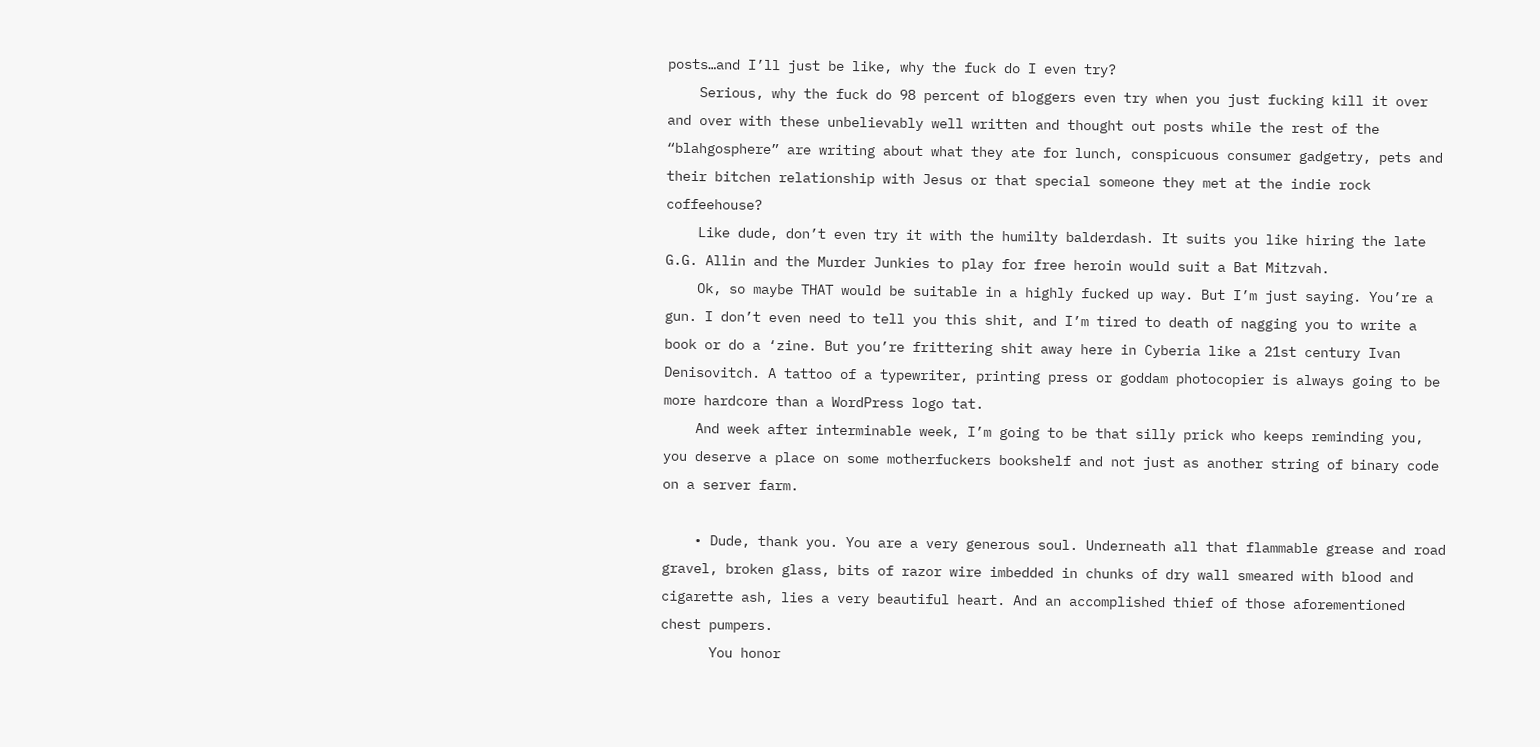posts…and I’ll just be like, why the fuck do I even try?
    Serious, why the fuck do 98 percent of bloggers even try when you just fucking kill it over and over with these unbelievably well written and thought out posts while the rest of the “blahgosphere” are writing about what they ate for lunch, conspicuous consumer gadgetry, pets and their bitchen relationship with Jesus or that special someone they met at the indie rock coffeehouse?
    Like dude, don’t even try it with the humilty balderdash. It suits you like hiring the late G.G. Allin and the Murder Junkies to play for free heroin would suit a Bat Mitzvah.
    Ok, so maybe THAT would be suitable in a highly fucked up way. But I’m just saying. You’re a gun. I don’t even need to tell you this shit, and I’m tired to death of nagging you to write a book or do a ‘zine. But you’re frittering shit away here in Cyberia like a 21st century Ivan Denisovitch. A tattoo of a typewriter, printing press or goddam photocopier is always going to be more hardcore than a WordPress logo tat.
    And week after interminable week, I’m going to be that silly prick who keeps reminding you, you deserve a place on some motherfuckers bookshelf and not just as another string of binary code on a server farm.

    • Dude, thank you. You are a very generous soul. Underneath all that flammable grease and road gravel, broken glass, bits of razor wire imbedded in chunks of dry wall smeared with blood and cigarette ash, lies a very beautiful heart. And an accomplished thief of those aforementioned chest pumpers.
      You honor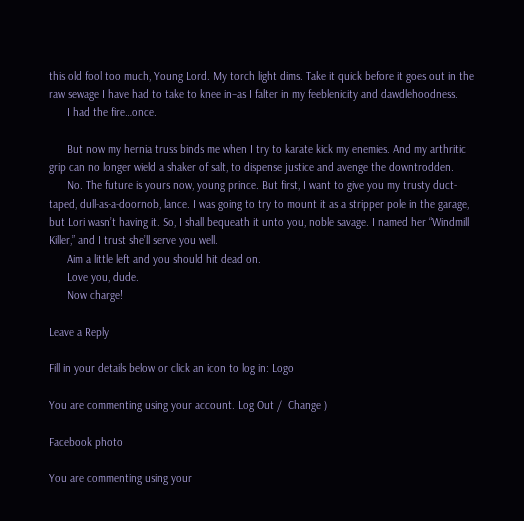this old fool too much, Young Lord. My torch light dims. Take it quick before it goes out in the raw sewage I have had to take to knee in–as I falter in my feeblenicity and dawdlehoodness.
      I had the fire…once.

      But now my hernia truss binds me when I try to karate kick my enemies. And my arthritic grip can no longer wield a shaker of salt, to dispense justice and avenge the downtrodden.
      No. The future is yours now, young prince. But first, I want to give you my trusty duct-taped, dull-as-a-doornob, lance. I was going to try to mount it as a stripper pole in the garage, but Lori wasn’t having it. So, I shall bequeath it unto you, noble savage. I named her “Windmill Killer,” and I trust she’ll serve you well.
      Aim a little left and you should hit dead on.
      Love you, dude.
      Now charge!

Leave a Reply

Fill in your details below or click an icon to log in: Logo

You are commenting using your account. Log Out /  Change )

Facebook photo

You are commenting using your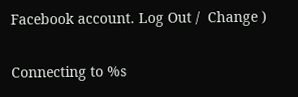Facebook account. Log Out /  Change )

Connecting to %s